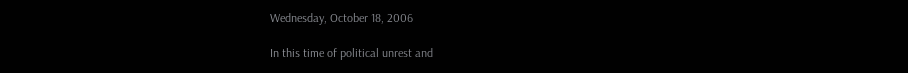Wednesday, October 18, 2006

In this time of political unrest and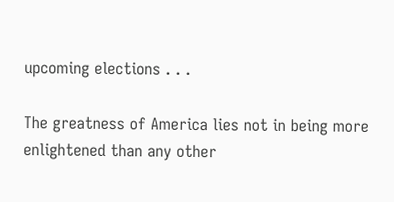upcoming elections . . .

The greatness of America lies not in being more enlightened than any other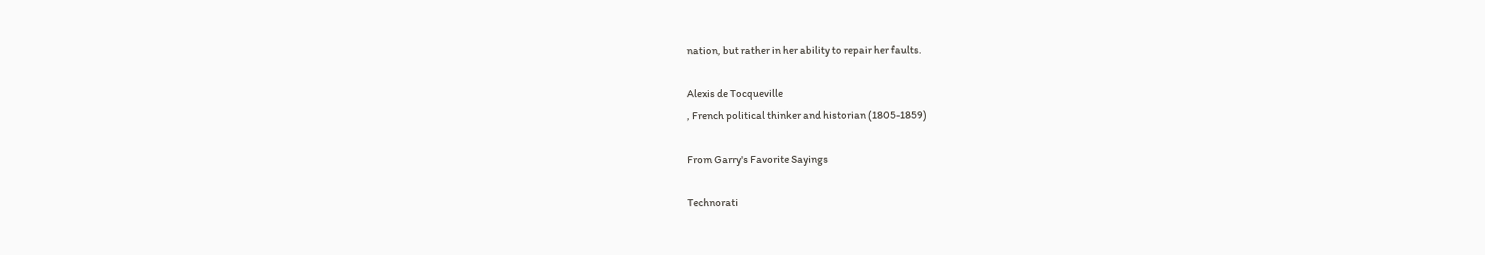nation, but rather in her ability to repair her faults.

Alexis de Tocqueville
, French political thinker and historian (1805-1859)

From Garry's Favorite Sayings

Technorati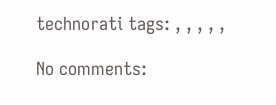technorati tags: , , , , ,

No comments: